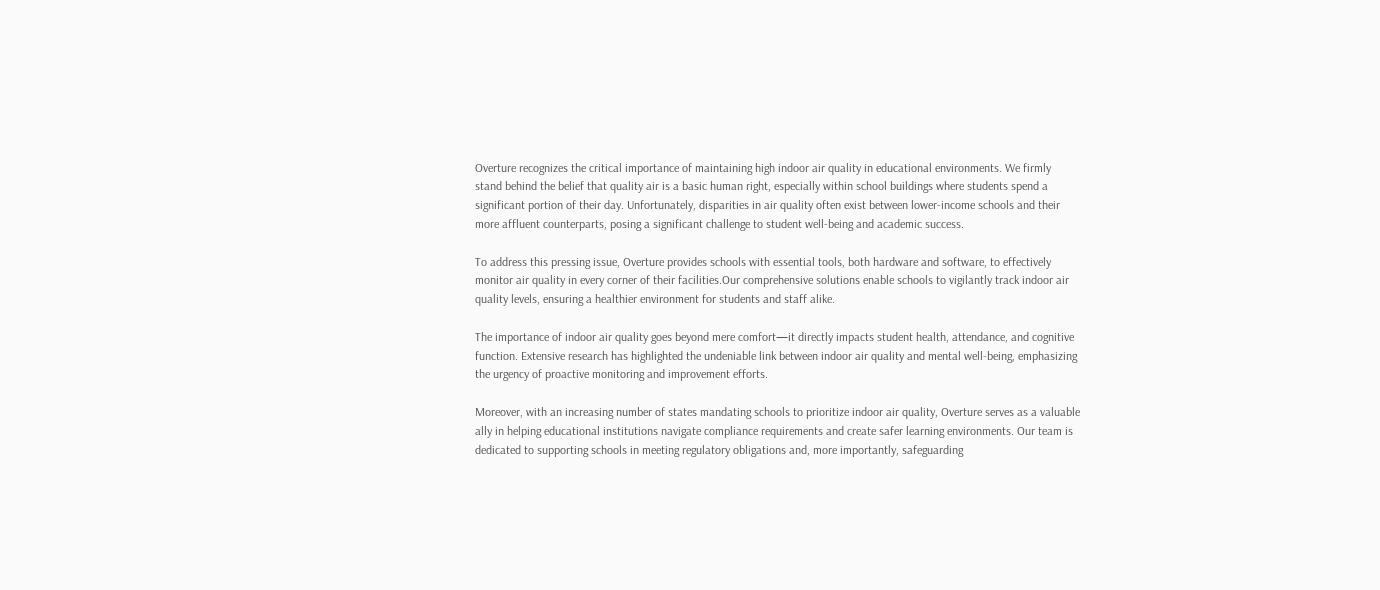Overture recognizes the critical importance of maintaining high indoor air quality in educational environments. We firmly stand behind the belief that quality air is a basic human right, especially within school buildings where students spend a significant portion of their day. Unfortunately, disparities in air quality often exist between lower-income schools and their more affluent counterparts, posing a significant challenge to student well-being and academic success.

To address this pressing issue, Overture provides schools with essential tools, both hardware and software, to effectively monitor air quality in every corner of their facilities.Our comprehensive solutions enable schools to vigilantly track indoor air quality levels, ensuring a healthier environment for students and staff alike.

The importance of indoor air quality goes beyond mere comfort—it directly impacts student health, attendance, and cognitive function. Extensive research has highlighted the undeniable link between indoor air quality and mental well-being, emphasizing the urgency of proactive monitoring and improvement efforts.

Moreover, with an increasing number of states mandating schools to prioritize indoor air quality, Overture serves as a valuable ally in helping educational institutions navigate compliance requirements and create safer learning environments. Our team is dedicated to supporting schools in meeting regulatory obligations and, more importantly, safeguarding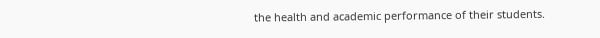the health and academic performance of their students.